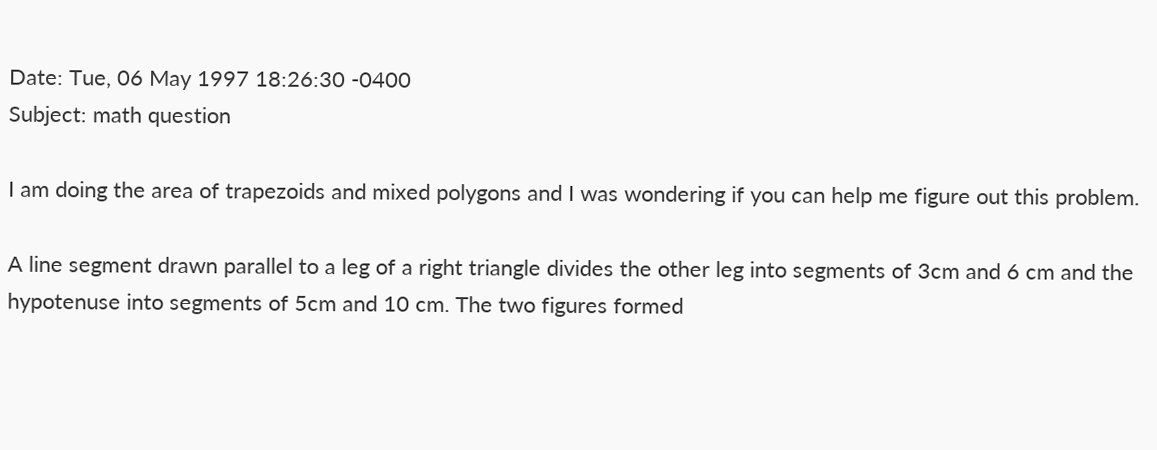Date: Tue, 06 May 1997 18:26:30 -0400
Subject: math question

I am doing the area of trapezoids and mixed polygons and I was wondering if you can help me figure out this problem.

A line segment drawn parallel to a leg of a right triangle divides the other leg into segments of 3cm and 6 cm and the hypotenuse into segments of 5cm and 10 cm. The two figures formed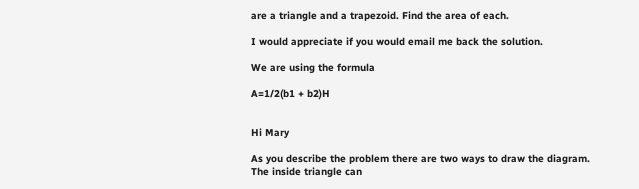are a triangle and a trapezoid. Find the area of each.

I would appreciate if you would email me back the solution.

We are using the formula

A=1/2(b1 + b2)H


Hi Mary

As you describe the problem there are two ways to draw the diagram. The inside triangle can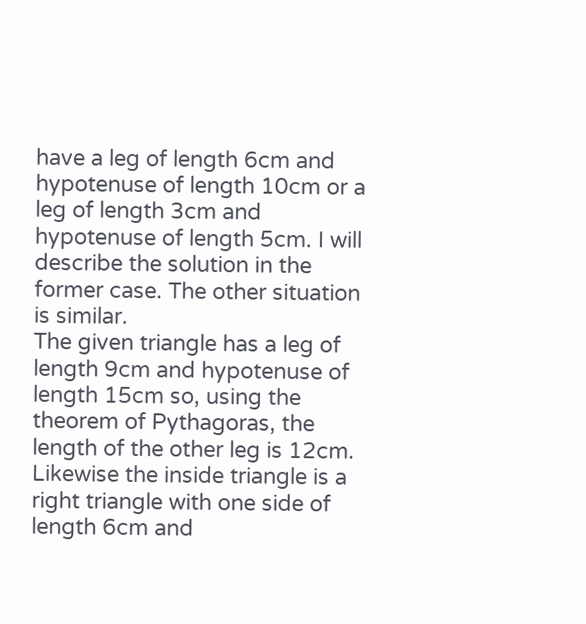have a leg of length 6cm and hypotenuse of length 10cm or a leg of length 3cm and hypotenuse of length 5cm. I will describe the solution in the former case. The other situation is similar.
The given triangle has a leg of length 9cm and hypotenuse of length 15cm so, using the theorem of Pythagoras, the length of the other leg is 12cm. Likewise the inside triangle is a right triangle with one side of length 6cm and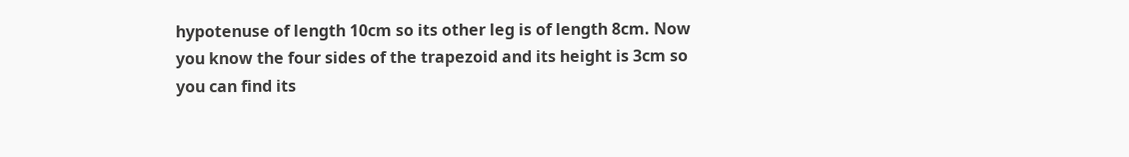hypotenuse of length 10cm so its other leg is of length 8cm. Now you know the four sides of the trapezoid and its height is 3cm so you can find its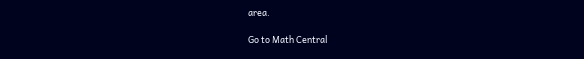area.

Go to Math Central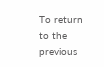To return to the previous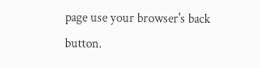page use your browser's back button.